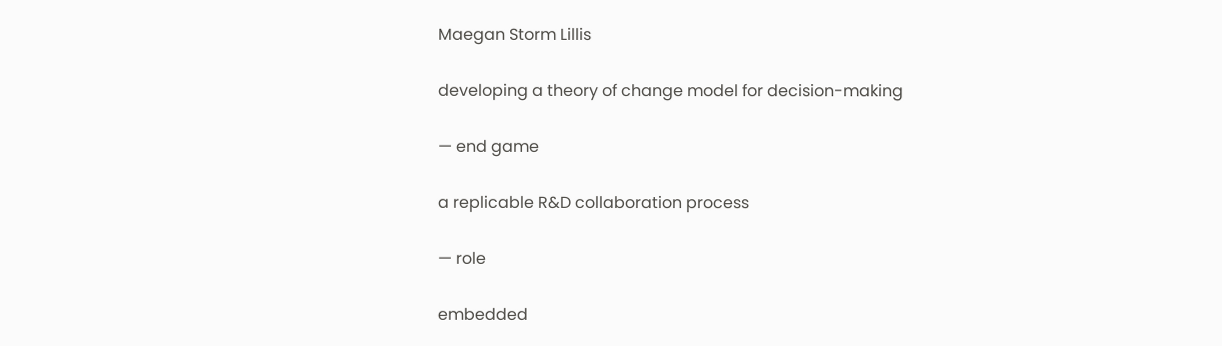Maegan Storm Lillis

developing a theory of change model for decision-making

— end game

a replicable R&D collaboration process

— role

embedded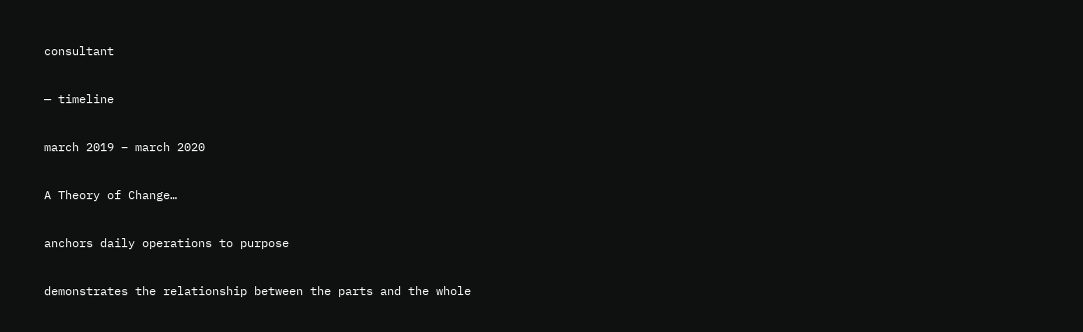consultant

— timeline

march 2019 – march 2020

A Theory of Change…

anchors daily operations to purpose

demonstrates the relationship between the parts and the whole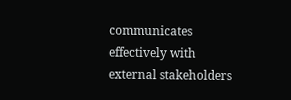communicates effectively with external stakeholders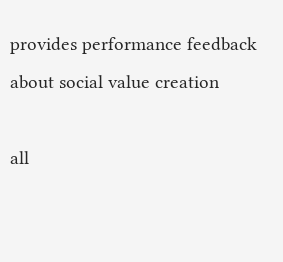provides performance feedback about social value creation

all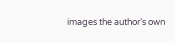images the author’s own